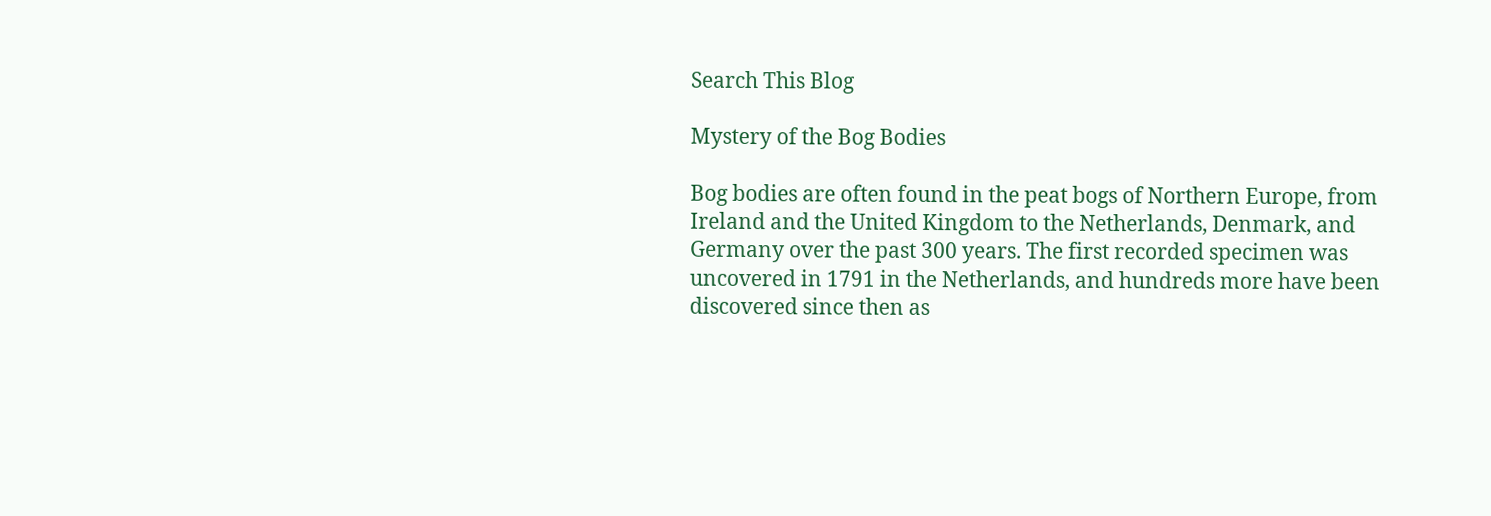Search This Blog

Mystery of the Bog Bodies

Bog bodies are often found in the peat bogs of Northern Europe, from Ireland and the United Kingdom to the Netherlands, Denmark, and Germany over the past 300 years. The first recorded specimen was uncovered in 1791 in the Netherlands, and hundreds more have been discovered since then as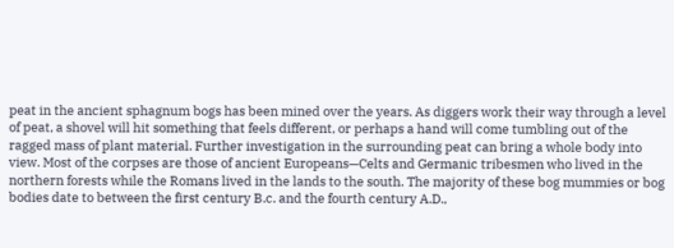peat in the ancient sphagnum bogs has been mined over the years. As diggers work their way through a level of peat, a shovel will hit something that feels different, or perhaps a hand will come tumbling out of the ragged mass of plant material. Further investigation in the surrounding peat can bring a whole body into view. Most of the corpses are those of ancient Europeans—Celts and Germanic tribesmen who lived in the northern forests while the Romans lived in the lands to the south. The majority of these bog mummies or bog bodies date to between the first century B.c. and the fourth century A.D.,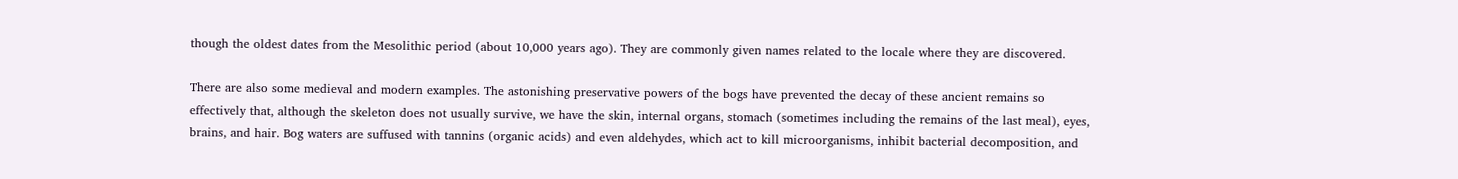though the oldest dates from the Mesolithic period (about 10,000 years ago). They are commonly given names related to the locale where they are discovered.

There are also some medieval and modern examples. The astonishing preservative powers of the bogs have prevented the decay of these ancient remains so effectively that, although the skeleton does not usually survive, we have the skin, internal organs, stomach (sometimes including the remains of the last meal), eyes, brains, and hair. Bog waters are suffused with tannins (organic acids) and even aldehydes, which act to kill microorganisms, inhibit bacterial decomposition, and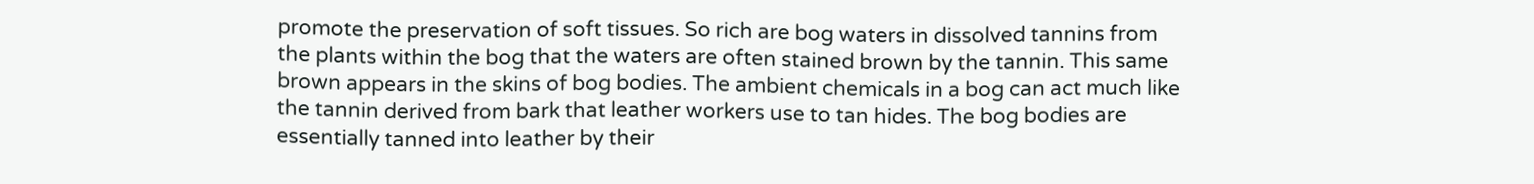promote the preservation of soft tissues. So rich are bog waters in dissolved tannins from the plants within the bog that the waters are often stained brown by the tannin. This same brown appears in the skins of bog bodies. The ambient chemicals in a bog can act much like the tannin derived from bark that leather workers use to tan hides. The bog bodies are essentially tanned into leather by their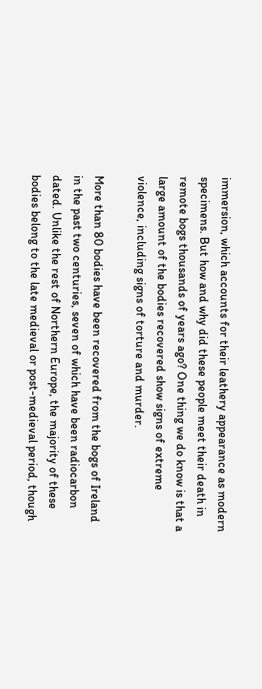immersion, which accounts for their leathery appearance as modern specimens. But how and why did these people meet their death in remote bogs thousands of years ago? One thing we do know is that a large amount of the bodies recovered show signs of extreme violence, including signs of torture and murder.

More than 80 bodies have been recovered from the bogs of Ireland in the past two centuries, seven of which have been radiocarbon dated. Unlike the rest of Northern Europe, the majority of these bodies belong to the late medieval or post-medieval period, though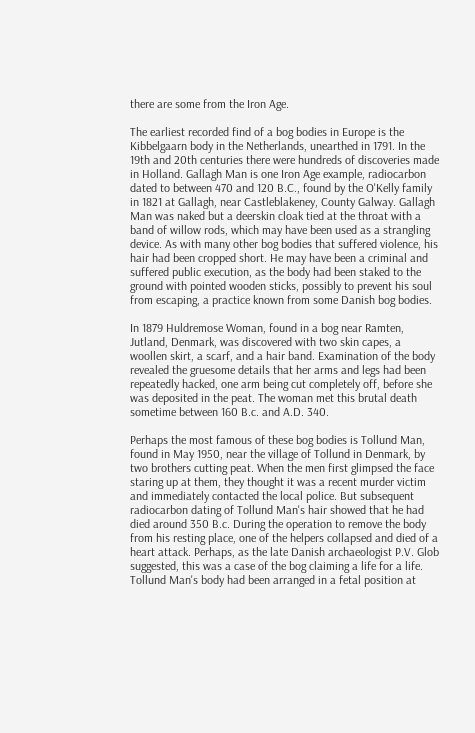there are some from the Iron Age.

The earliest recorded find of a bog bodies in Europe is the Kibbelgaarn body in the Netherlands, unearthed in 1791. In the 19th and 20th centuries there were hundreds of discoveries made in Holland. Gallagh Man is one Iron Age example, radiocarbon dated to between 470 and 120 B.C., found by the O'Kelly family in 1821 at Gallagh, near Castleblakeney, County Galway. Gallagh Man was naked but a deerskin cloak tied at the throat with a band of willow rods, which may have been used as a strangling device. As with many other bog bodies that suffered violence, his hair had been cropped short. He may have been a criminal and suffered public execution, as the body had been staked to the ground with pointed wooden sticks, possibly to prevent his soul from escaping, a practice known from some Danish bog bodies.

In 1879 Huldremose Woman, found in a bog near Ramten, Jutland, Denmark, was discovered with two skin capes, a woollen skirt, a scarf, and a hair band. Examination of the body revealed the gruesome details that her arms and legs had been repeatedly hacked, one arm being cut completely off, before she was deposited in the peat. The woman met this brutal death sometime between 160 B.c. and A.D. 340.

Perhaps the most famous of these bog bodies is Tollund Man, found in May 1950, near the village of Tollund in Denmark, by two brothers cutting peat. When the men first glimpsed the face staring up at them, they thought it was a recent murder victim and immediately contacted the local police. But subsequent radiocarbon dating of Tollund Man's hair showed that he had died around 350 B.c. During the operation to remove the body from his resting place, one of the helpers collapsed and died of a heart attack. Perhaps, as the late Danish archaeologist P.V. Glob suggested, this was a case of the bog claiming a life for a life. Tollund Man's body had been arranged in a fetal position at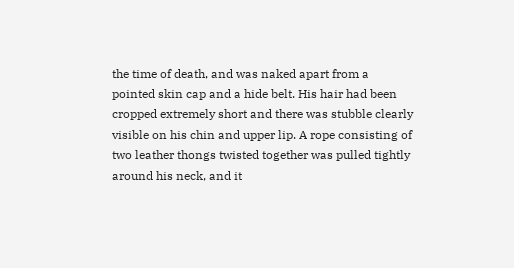the time of death, and was naked apart from a pointed skin cap and a hide belt. His hair had been cropped extremely short and there was stubble clearly visible on his chin and upper lip. A rope consisting of two leather thongs twisted together was pulled tightly around his neck, and it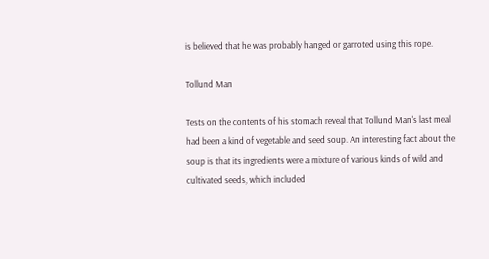is believed that he was probably hanged or garroted using this rope.

Tollund Man

Tests on the contents of his stomach reveal that Tollund Man's last meal had been a kind of vegetable and seed soup. An interesting fact about the soup is that its ingredients were a mixture of various kinds of wild and cultivated seeds, which included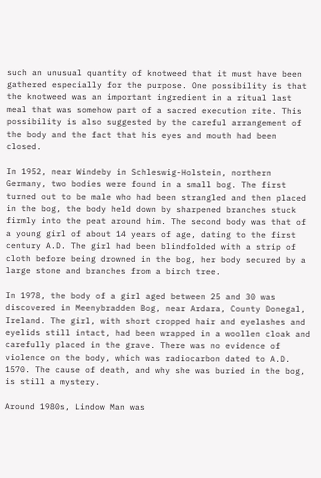such an unusual quantity of knotweed that it must have been gathered especially for the purpose. One possibility is that the knotweed was an important ingredient in a ritual last meal that was somehow part of a sacred execution rite. This possibility is also suggested by the careful arrangement of the body and the fact that his eyes and mouth had been closed.

In 1952, near Windeby in Schleswig-Holstein, northern Germany, two bodies were found in a small bog. The first turned out to be male who had been strangled and then placed in the bog, the body held down by sharpened branches stuck firmly into the peat around him. The second body was that of a young girl of about 14 years of age, dating to the first century A.D. The girl had been blindfolded with a strip of cloth before being drowned in the bog, her body secured by a large stone and branches from a birch tree.

In 1978, the body of a girl aged between 25 and 30 was discovered in Meenybradden Bog, near Ardara, County Donegal, Ireland. The girl, with short cropped hair and eyelashes and eyelids still intact, had been wrapped in a woollen cloak and carefully placed in the grave. There was no evidence of violence on the body, which was radiocarbon dated to A.D. 1570. The cause of death, and why she was buried in the bog, is still a mystery.

Around 1980s, Lindow Man was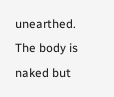unearthed. The body is naked but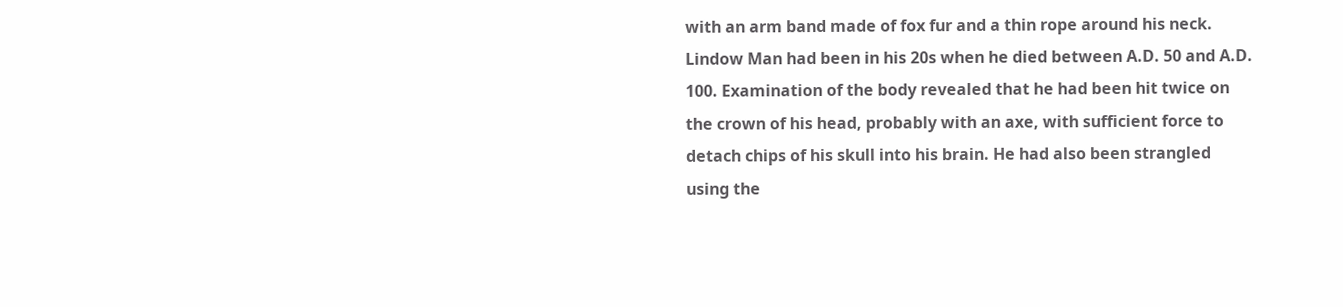with an arm band made of fox fur and a thin rope around his neck. Lindow Man had been in his 20s when he died between A.D. 50 and A.D. 100. Examination of the body revealed that he had been hit twice on the crown of his head, probably with an axe, with sufficient force to detach chips of his skull into his brain. He had also been strangled using the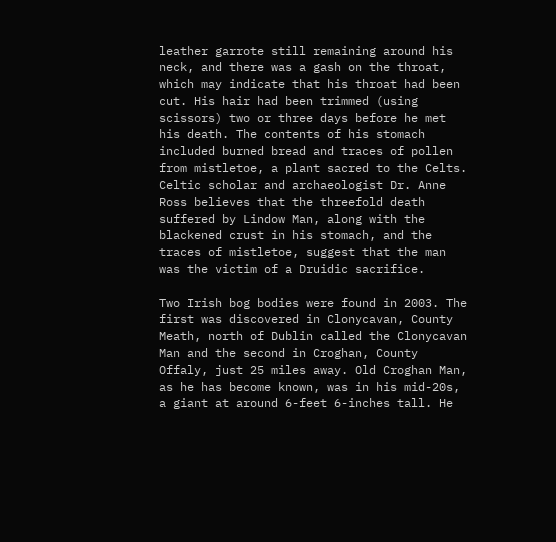leather garrote still remaining around his neck, and there was a gash on the throat, which may indicate that his throat had been cut. His hair had been trimmed (using scissors) two or three days before he met his death. The contents of his stomach included burned bread and traces of pollen from mistletoe, a plant sacred to the Celts. Celtic scholar and archaeologist Dr. Anne Ross believes that the threefold death suffered by Lindow Man, along with the blackened crust in his stomach, and the traces of mistletoe, suggest that the man was the victim of a Druidic sacrifice.

Two Irish bog bodies were found in 2003. The first was discovered in Clonycavan, County Meath, north of Dublin called the Clonycavan Man and the second in Croghan, County Offaly, just 25 miles away. Old Croghan Man, as he has become known, was in his mid-20s, a giant at around 6-feet 6-inches tall. He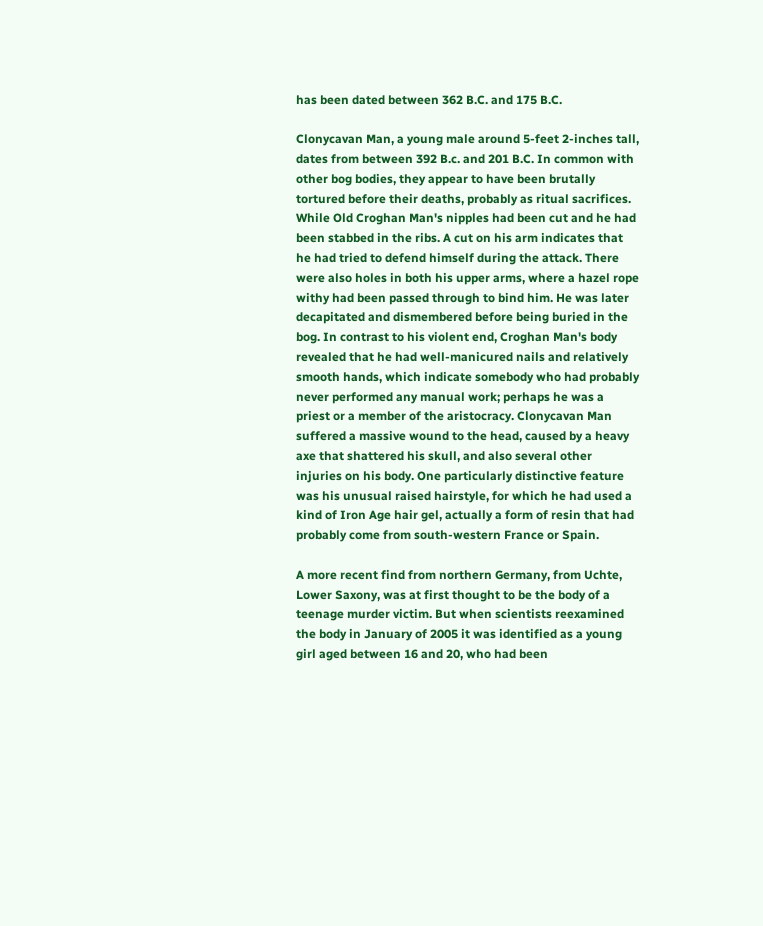has been dated between 362 B.C. and 175 B.C.

Clonycavan Man, a young male around 5-feet 2-inches tall, dates from between 392 B.c. and 201 B.C. In common with other bog bodies, they appear to have been brutally tortured before their deaths, probably as ritual sacrifices. While Old Croghan Man's nipples had been cut and he had been stabbed in the ribs. A cut on his arm indicates that he had tried to defend himself during the attack. There were also holes in both his upper arms, where a hazel rope withy had been passed through to bind him. He was later decapitated and dismembered before being buried in the bog. In contrast to his violent end, Croghan Man's body revealed that he had well-manicured nails and relatively smooth hands, which indicate somebody who had probably never performed any manual work; perhaps he was a priest or a member of the aristocracy. Clonycavan Man suffered a massive wound to the head, caused by a heavy axe that shattered his skull, and also several other injuries on his body. One particularly distinctive feature was his unusual raised hairstyle, for which he had used a kind of Iron Age hair gel, actually a form of resin that had probably come from south-western France or Spain.

A more recent find from northern Germany, from Uchte, Lower Saxony, was at first thought to be the body of a teenage murder victim. But when scientists reexamined the body in January of 2005 it was identified as a young girl aged between 16 and 20, who had been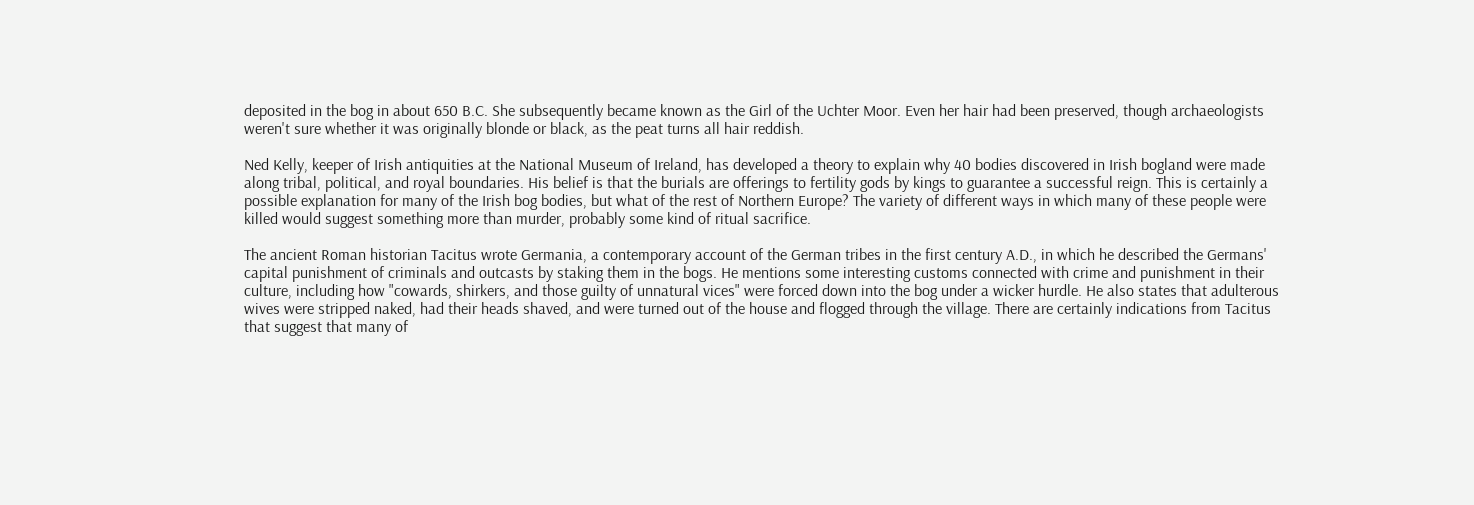deposited in the bog in about 650 B.C. She subsequently became known as the Girl of the Uchter Moor. Even her hair had been preserved, though archaeologists weren't sure whether it was originally blonde or black, as the peat turns all hair reddish.

Ned Kelly, keeper of Irish antiquities at the National Museum of Ireland, has developed a theory to explain why 40 bodies discovered in Irish bogland were made along tribal, political, and royal boundaries. His belief is that the burials are offerings to fertility gods by kings to guarantee a successful reign. This is certainly a possible explanation for many of the Irish bog bodies, but what of the rest of Northern Europe? The variety of different ways in which many of these people were killed would suggest something more than murder, probably some kind of ritual sacrifice.

The ancient Roman historian Tacitus wrote Germania, a contemporary account of the German tribes in the first century A.D., in which he described the Germans' capital punishment of criminals and outcasts by staking them in the bogs. He mentions some interesting customs connected with crime and punishment in their culture, including how "cowards, shirkers, and those guilty of unnatural vices" were forced down into the bog under a wicker hurdle. He also states that adulterous wives were stripped naked, had their heads shaved, and were turned out of the house and flogged through the village. There are certainly indications from Tacitus that suggest that many of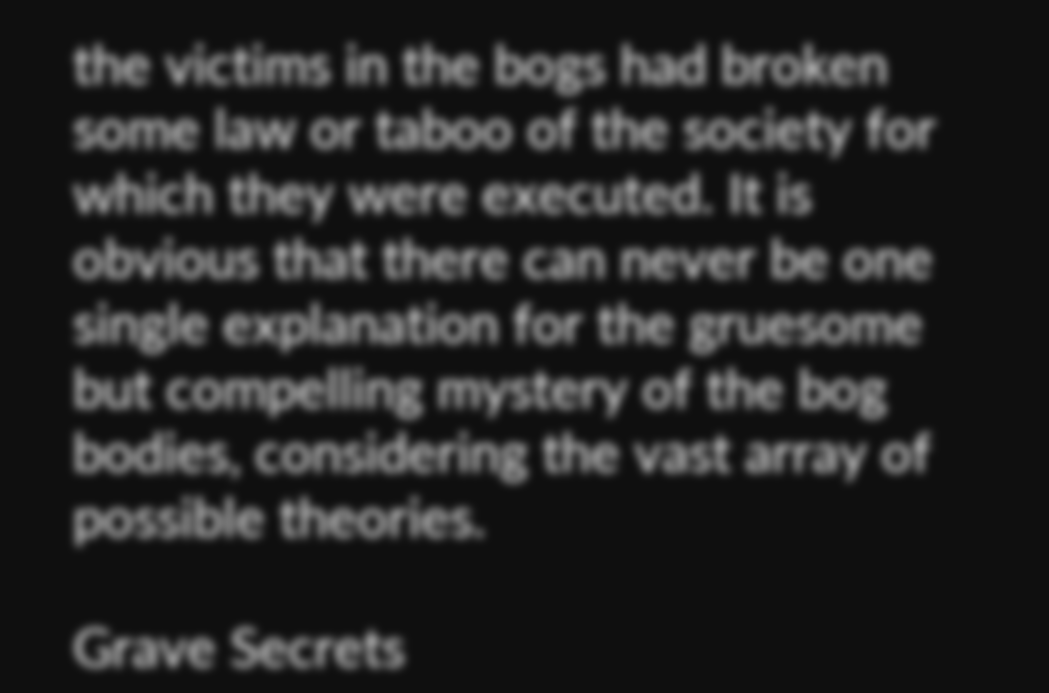the victims in the bogs had broken some law or taboo of the society for which they were executed. It is obvious that there can never be one single explanation for the gruesome but compelling mystery of the bog bodies, considering the vast array of possible theories.

Grave Secrets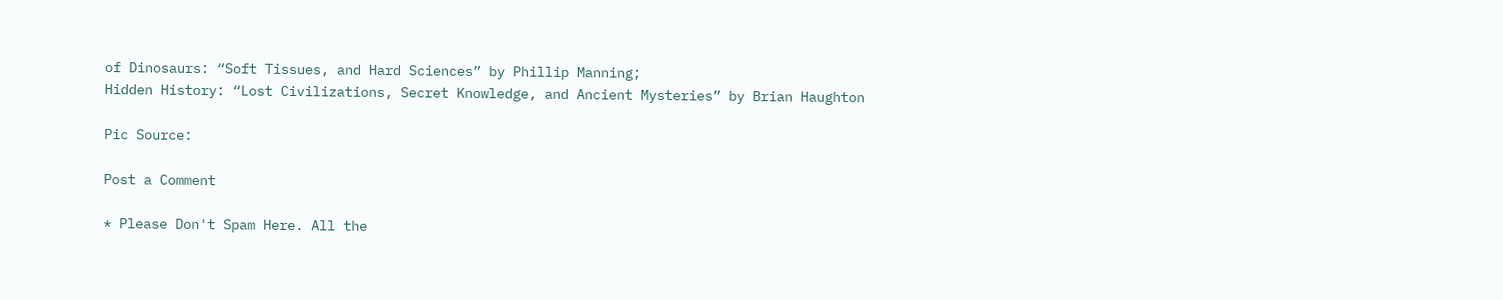of Dinosaurs: “Soft Tissues, and Hard Sciences” by Phillip Manning;
Hidden History: “Lost Civilizations, Secret Knowledge, and Ancient Mysteries” by Brian Haughton

Pic Source:

Post a Comment

* Please Don't Spam Here. All the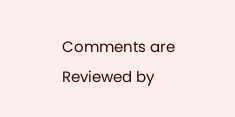Comments are Reviewed by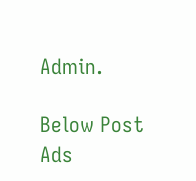Admin.

Below Post Ads